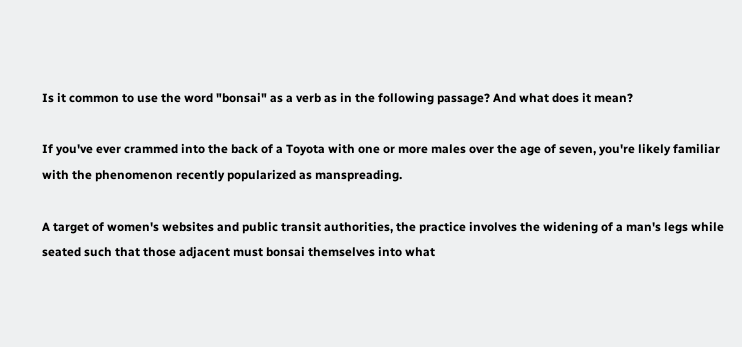Is it common to use the word "bonsai" as a verb as in the following passage? And what does it mean?

If you've ever crammed into the back of a Toyota with one or more males over the age of seven, you're likely familiar with the phenomenon recently popularized as manspreading.

A target of women's websites and public transit authorities, the practice involves the widening of a man's legs while seated such that those adjacent must bonsai themselves into what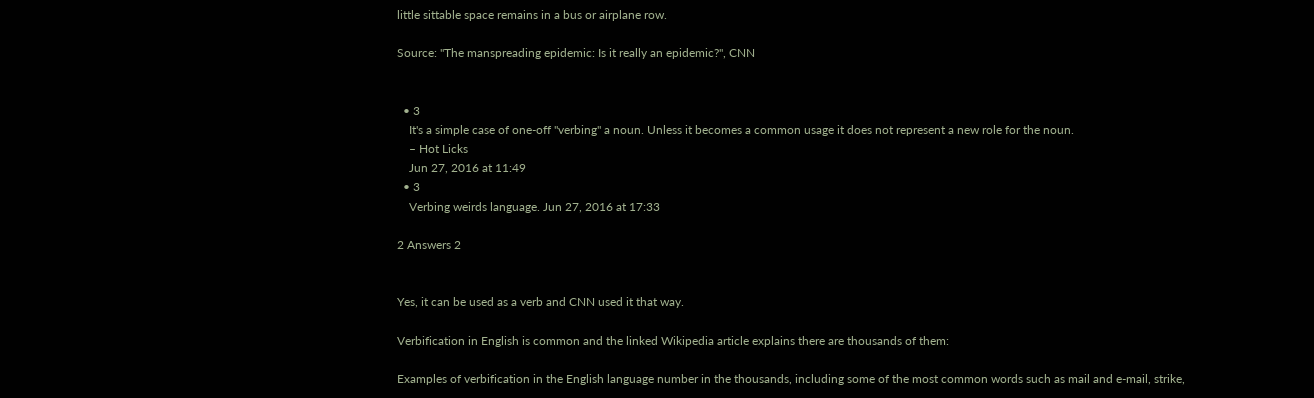little sittable space remains in a bus or airplane row.

Source: "The manspreading epidemic: Is it really an epidemic?", CNN


  • 3
    It's a simple case of one-off "verbing" a noun. Unless it becomes a common usage it does not represent a new role for the noun.
    – Hot Licks
    Jun 27, 2016 at 11:49
  • 3
    Verbing weirds language. Jun 27, 2016 at 17:33

2 Answers 2


Yes, it can be used as a verb and CNN used it that way.

Verbification in English is common and the linked Wikipedia article explains there are thousands of them:

Examples of verbification in the English language number in the thousands, including some of the most common words such as mail and e-mail, strike,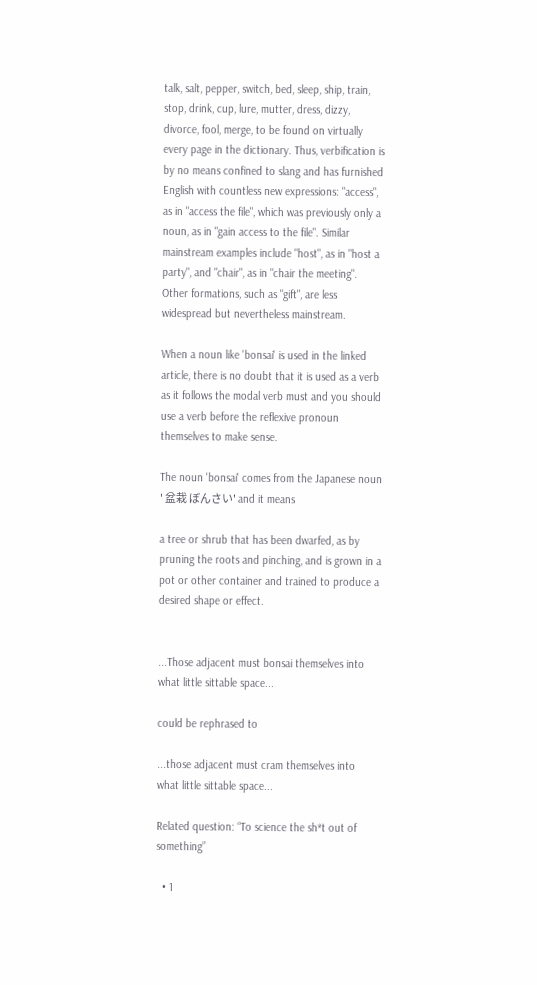talk, salt, pepper, switch, bed, sleep, ship, train, stop, drink, cup, lure, mutter, dress, dizzy, divorce, fool, merge, to be found on virtually every page in the dictionary. Thus, verbification is by no means confined to slang and has furnished English with countless new expressions: "access", as in "access the file", which was previously only a noun, as in "gain access to the file". Similar mainstream examples include "host", as in "host a party", and "chair", as in "chair the meeting". Other formations, such as "gift", are less widespread but nevertheless mainstream.

When a noun like 'bonsai' is used in the linked article, there is no doubt that it is used as a verb as it follows the modal verb must and you should use a verb before the reflexive pronoun themselves to make sense.

The noun 'bonsai' comes from the Japanese noun ' 盆栽 ぼんさい' and it means

a tree or shrub that has been dwarfed, as by pruning the roots and pinching, and is grown in a pot or other container and trained to produce a desired shape or effect.


...Those adjacent must bonsai themselves into what little sittable space...

could be rephrased to

...those adjacent must cram themselves into what little sittable space...

Related question: “To science the sh*t out of something”

  • 1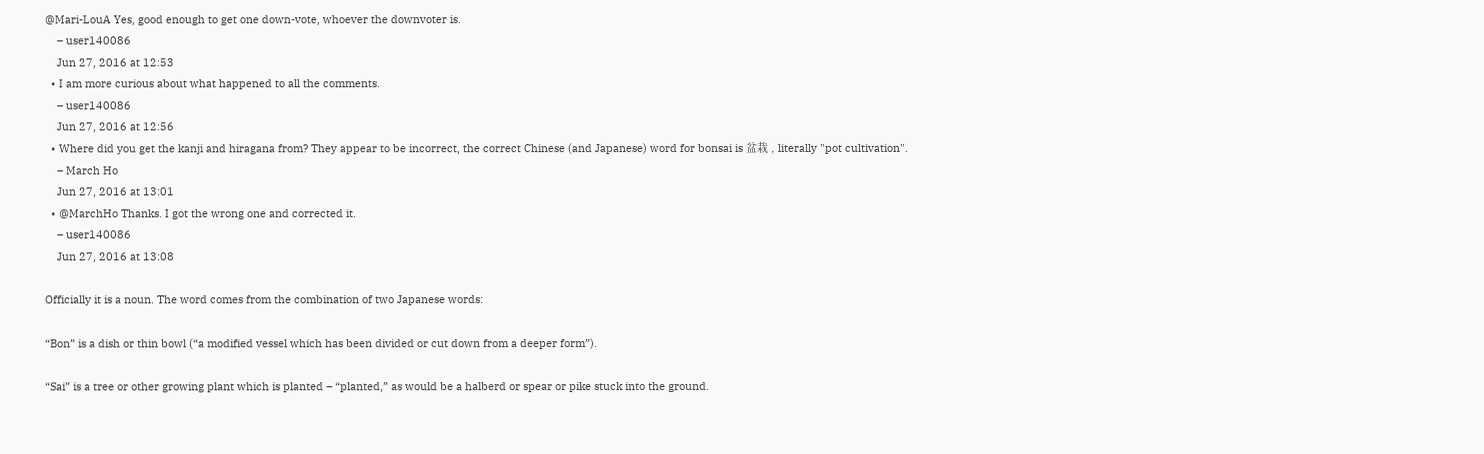@Mari-LouA Yes, good enough to get one down-vote, whoever the downvoter is.
    – user140086
    Jun 27, 2016 at 12:53
  • I am more curious about what happened to all the comments.
    – user140086
    Jun 27, 2016 at 12:56
  • Where did you get the kanji and hiragana from? They appear to be incorrect, the correct Chinese (and Japanese) word for bonsai is 盆栽 , literally "pot cultivation".
    – March Ho
    Jun 27, 2016 at 13:01
  • @MarchHo Thanks. I got the wrong one and corrected it.
    – user140086
    Jun 27, 2016 at 13:08

Officially it is a noun. The word comes from the combination of two Japanese words:

“Bon” is a dish or thin bowl (“a modified vessel which has been divided or cut down from a deeper form”).

“Sai” is a tree or other growing plant which is planted – “planted,” as would be a halberd or spear or pike stuck into the ground.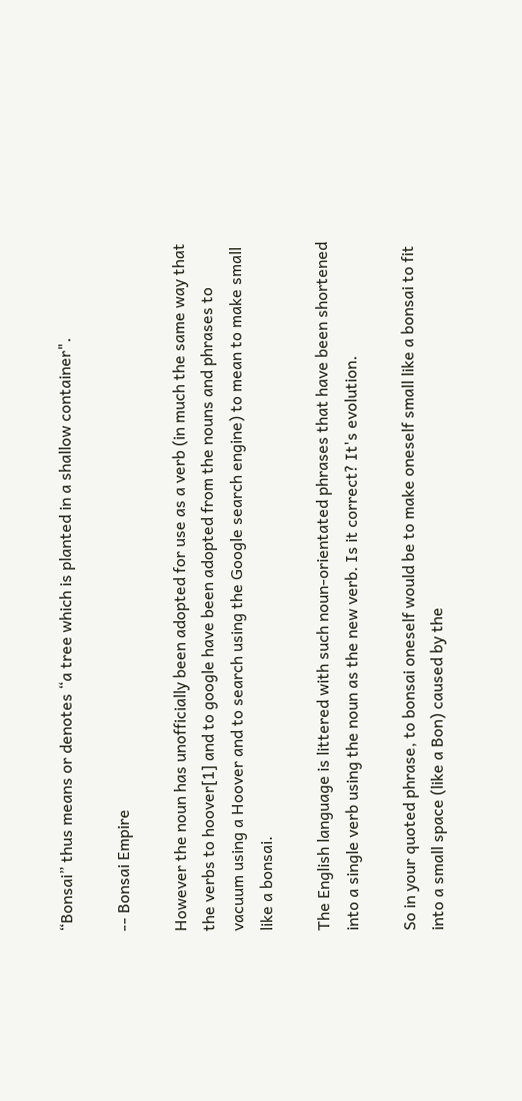“Bonsai” thus means or denotes “a tree which is planted in a shallow container".

-- Bonsai Empire

However the noun has unofficially been adopted for use as a verb (in much the same way that the verbs to hoover[1] and to google have been adopted from the nouns and phrases to vacuum using a Hoover and to search using the Google search engine) to mean to make small like a bonsai.

The English language is littered with such noun-orientated phrases that have been shortened into a single verb using the noun as the new verb. Is it correct? It's evolution.

So in your quoted phrase, to bonsai oneself would be to make oneself small like a bonsai to fit into a small space (like a Bon) caused by the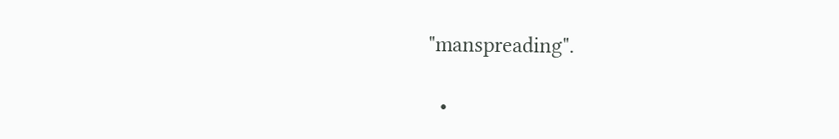"manspreading".

  •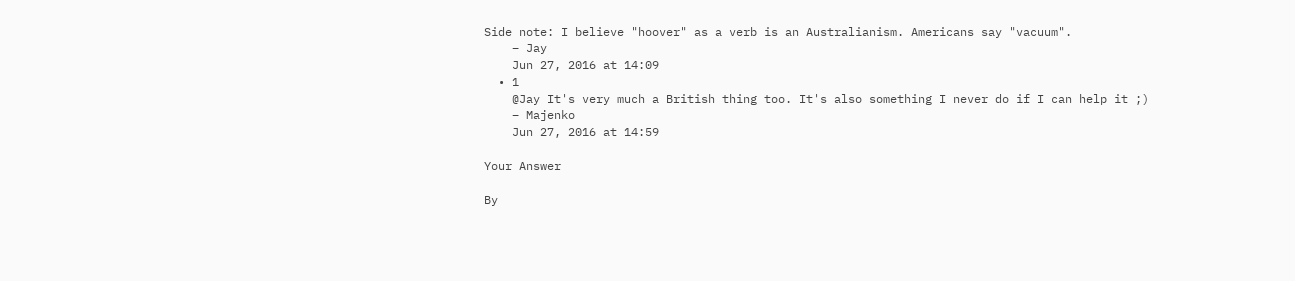Side note: I believe "hoover" as a verb is an Australianism. Americans say "vacuum".
    – Jay
    Jun 27, 2016 at 14:09
  • 1
    @Jay It's very much a British thing too. It's also something I never do if I can help it ;)
    – Majenko
    Jun 27, 2016 at 14:59

Your Answer

By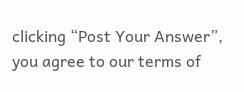clicking “Post Your Answer”, you agree to our terms of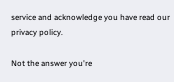service and acknowledge you have read our privacy policy.

Not the answer you're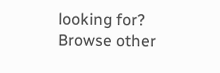looking for? Browse other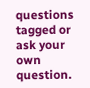questions tagged or ask your own question.